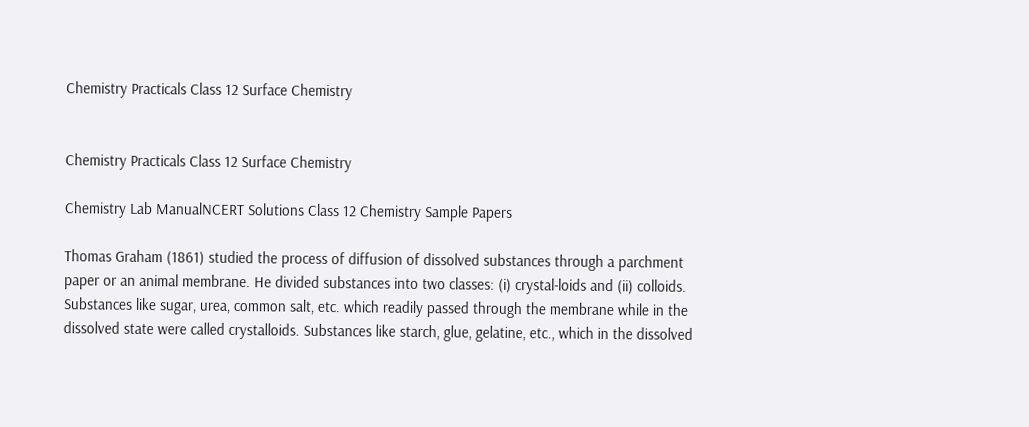Chemistry Practicals Class 12 Surface Chemistry


Chemistry Practicals Class 12 Surface Chemistry

Chemistry Lab ManualNCERT Solutions Class 12 Chemistry Sample Papers

Thomas Graham (1861) studied the process of diffusion of dissolved substances through a parchment paper or an animal membrane. He divided substances into two classes: (i) crystal-loids and (ii) colloids. Substances like sugar, urea, common salt, etc. which readily passed through the membrane while in the dissolved state were called crystalloids. Substances like starch, glue, gelatine, etc., which in the dissolved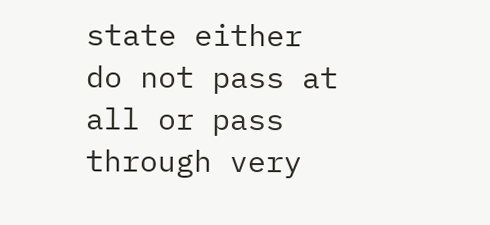state either do not pass at all or pass through very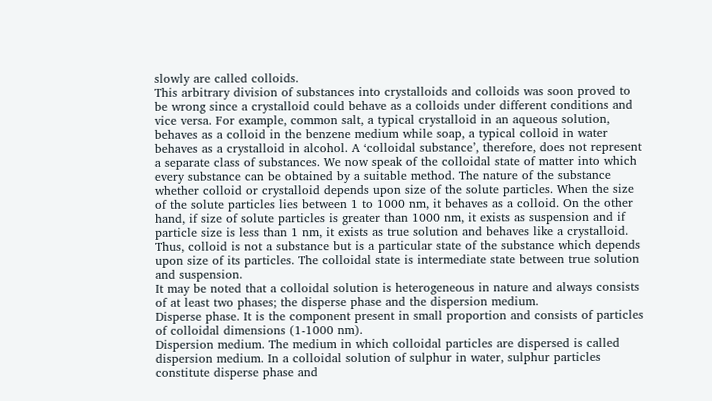slowly are called colloids.
This arbitrary division of substances into crystalloids and colloids was soon proved to be wrong since a crystalloid could behave as a colloids under different conditions and vice versa. For example, common salt, a typical crystalloid in an aqueous solution, behaves as a colloid in the benzene medium while soap, a typical colloid in water behaves as a crystalloid in alcohol. A ‘colloidal substance’, therefore, does not represent a separate class of substances. We now speak of the colloidal state of matter into which every substance can be obtained by a suitable method. The nature of the substance whether colloid or crystalloid depends upon size of the solute particles. When the size of the solute particles lies between 1 to 1000 nm, it behaves as a colloid. On the other hand, if size of solute particles is greater than 1000 nm, it exists as suspension and if particle size is less than 1 nm, it exists as true solution and behaves like a crystalloid. Thus, colloid is not a substance but is a particular state of the substance which depends upon size of its particles. The colloidal state is intermediate state between true solution and suspension.
It may be noted that a colloidal solution is heterogeneous in nature and always consists of at least two phases; the disperse phase and the dispersion medium.
Disperse phase. It is the component present in small proportion and consists of particles of colloidal dimensions (1-1000 nm).
Dispersion medium. The medium in which colloidal particles are dispersed is called dispersion medium. In a colloidal solution of sulphur in water, sulphur particles constitute disperse phase and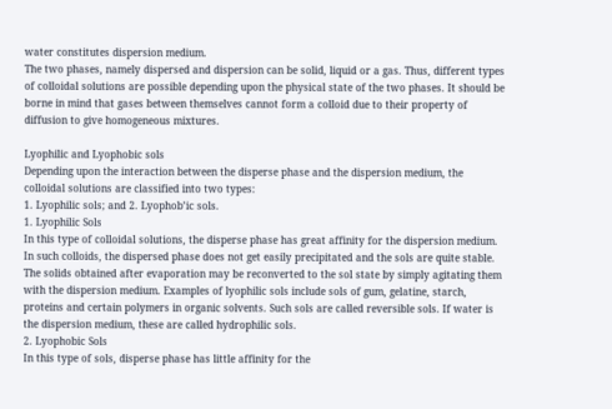water constitutes dispersion medium.
The two phases, namely dispersed and dispersion can be solid, liquid or a gas. Thus, different types of colloidal solutions are possible depending upon the physical state of the two phases. It should be borne in mind that gases between themselves cannot form a colloid due to their property of diffusion to give homogeneous mixtures.

Lyophilic and Lyophobic sols
Depending upon the interaction between the disperse phase and the dispersion medium, the colloidal solutions are classified into two types:
1. Lyophilic sols; and 2. Lyophob’ic sols.
1. Lyophilic Sols
In this type of colloidal solutions, the disperse phase has great affinity for the dispersion medium. In such colloids, the dispersed phase does not get easily precipitated and the sols are quite stable. The solids obtained after evaporation may be reconverted to the sol state by simply agitating them with the dispersion medium. Examples of lyophilic sols include sols of gum, gelatine, starch, proteins and certain polymers in organic solvents. Such sols are called reversible sols. If water is the dispersion medium, these are called hydrophilic sols.
2. Lyophobic Sols
In this type of sols, disperse phase has little affinity for the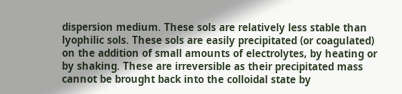dispersion medium. These sols are relatively less stable than lyophilic sols. These sols are easily precipitated (or coagulated) on the addition of small amounts of electrolytes, by heating or by shaking. These are irreversible as their precipitated mass cannot be brought back into the colloidal state by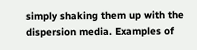simply shaking them up with the dispersion media. Examples of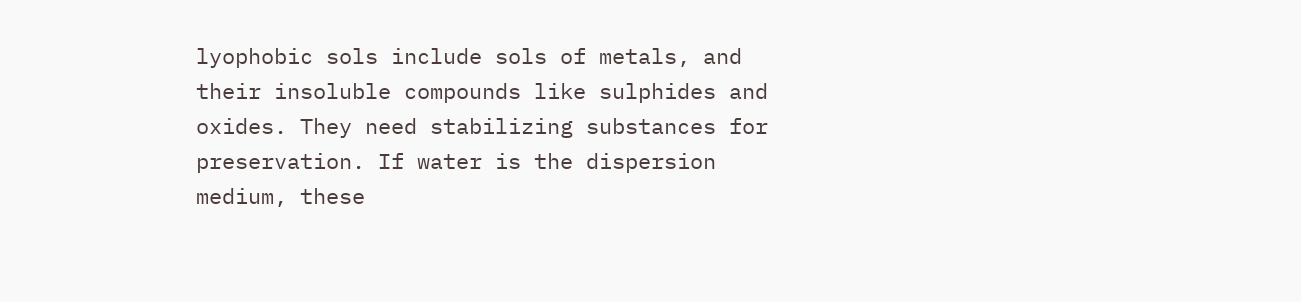lyophobic sols include sols of metals, and their insoluble compounds like sulphides and oxides. They need stabilizing substances for preservation. If water is the dispersion medium, these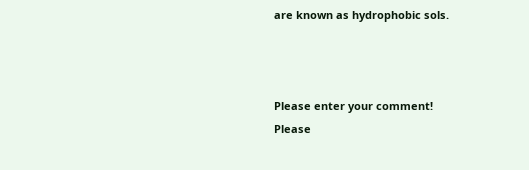are known as hydrophobic sols.



Please enter your comment!
Please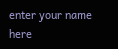enter your name here